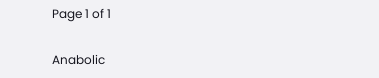Page 1 of 1

Anabolic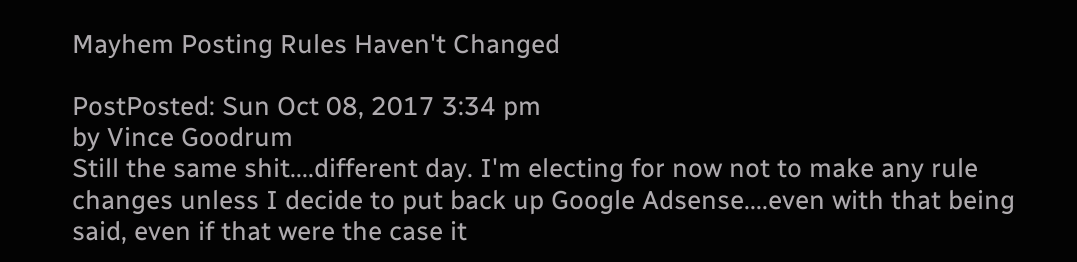Mayhem Posting Rules Haven't Changed

PostPosted: Sun Oct 08, 2017 3:34 pm
by Vince Goodrum
Still the same shit....different day. I'm electing for now not to make any rule changes unless I decide to put back up Google Adsense....even with that being said, even if that were the case it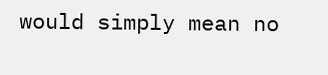would simply mean no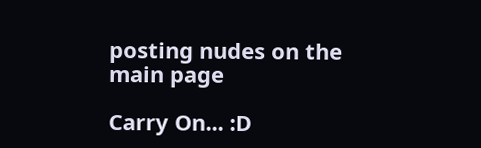posting nudes on the main page

Carry On... :D